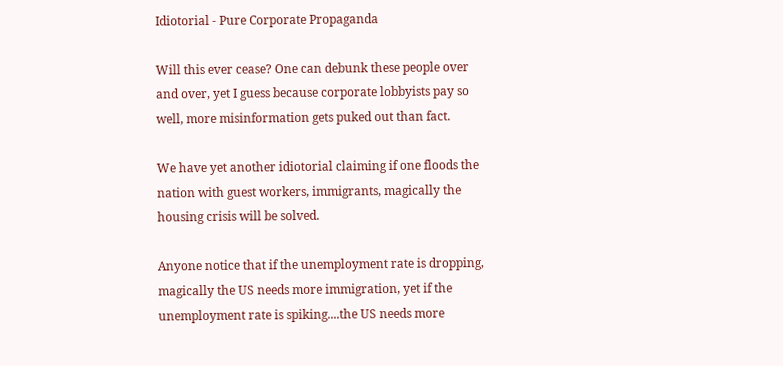Idiotorial - Pure Corporate Propaganda

Will this ever cease? One can debunk these people over and over, yet I guess because corporate lobbyists pay so well, more misinformation gets puked out than fact.

We have yet another idiotorial claiming if one floods the nation with guest workers, immigrants, magically the housing crisis will be solved.

Anyone notice that if the unemployment rate is dropping, magically the US needs more immigration, yet if the unemployment rate is spiking....the US needs more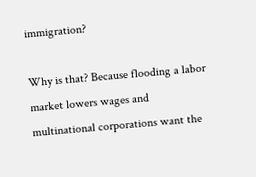immigration?

Why is that? Because flooding a labor market lowers wages and multinational corporations want the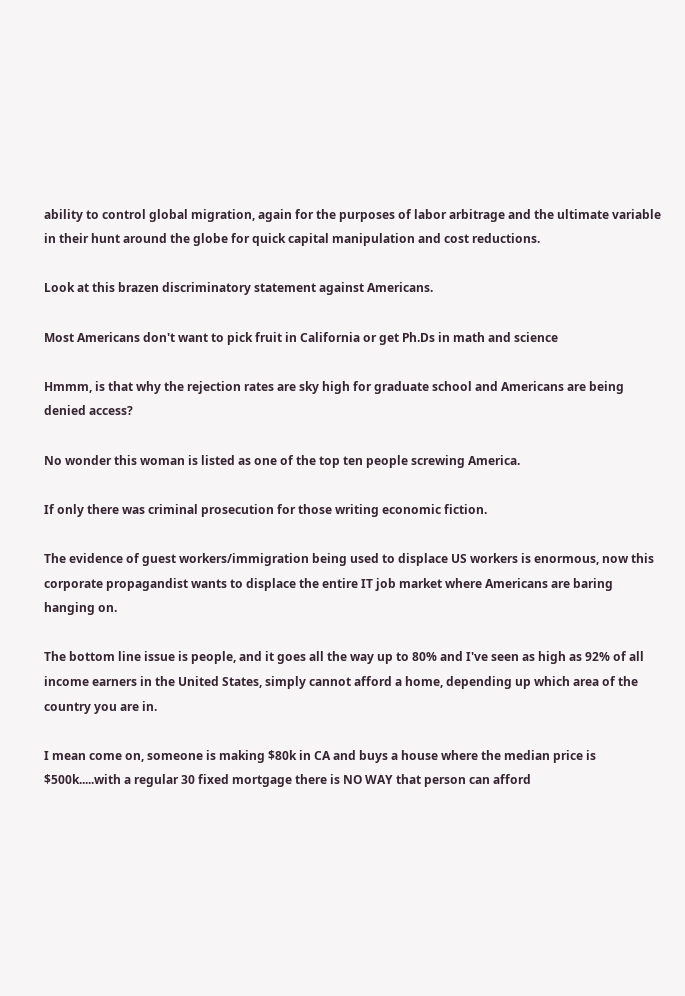ability to control global migration, again for the purposes of labor arbitrage and the ultimate variable in their hunt around the globe for quick capital manipulation and cost reductions.

Look at this brazen discriminatory statement against Americans.

Most Americans don't want to pick fruit in California or get Ph.Ds in math and science

Hmmm, is that why the rejection rates are sky high for graduate school and Americans are being denied access?

No wonder this woman is listed as one of the top ten people screwing America.

If only there was criminal prosecution for those writing economic fiction.

The evidence of guest workers/immigration being used to displace US workers is enormous, now this corporate propagandist wants to displace the entire IT job market where Americans are baring hanging on.

The bottom line issue is people, and it goes all the way up to 80% and I've seen as high as 92% of all income earners in the United States, simply cannot afford a home, depending up which area of the country you are in.

I mean come on, someone is making $80k in CA and buys a house where the median price is $500k.....with a regular 30 fixed mortgage there is NO WAY that person can afford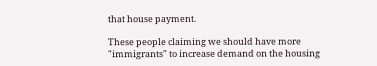that house payment.

These people claiming we should have more "immigrants" to increase demand on the housing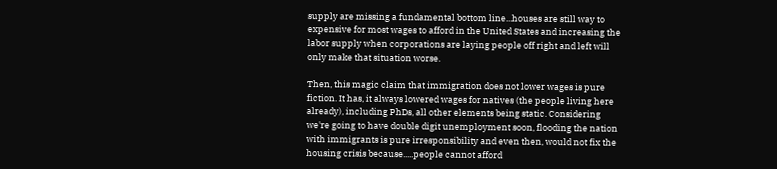supply are missing a fundamental bottom line...houses are still way to expensive for most wages to afford in the United States and increasing the labor supply when corporations are laying people off right and left will only make that situation worse.

Then, this magic claim that immigration does not lower wages is pure fiction. It has, it always lowered wages for natives (the people living here already), including PhDs, all other elements being static. Considering we're going to have double digit unemployment soon, flooding the nation with immigrants is pure irresponsibility and even then, would not fix the housing crisis because.....people cannot afford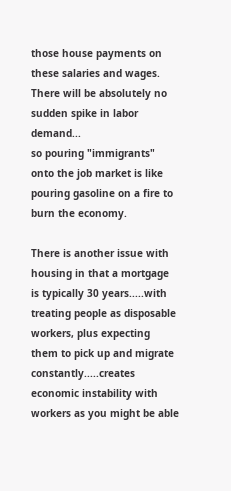those house payments on these salaries and wages. There will be absolutely no sudden spike in labor demand...
so pouring "immigrants" onto the job market is like pouring gasoline on a fire to burn the economy.

There is another issue with housing in that a mortgage is typically 30 years.....with treating people as disposable workers, plus expecting them to pick up and migrate constantly.....creates economic instability with workers as you might be able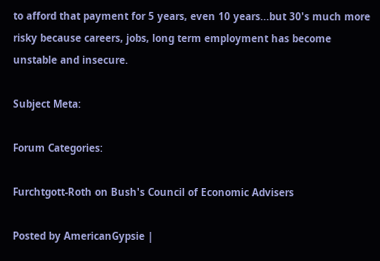to afford that payment for 5 years, even 10 years...but 30's much more risky because careers, jobs, long term employment has become unstable and insecure.

Subject Meta:

Forum Categories:

Furchtgott-Roth on Bush's Council of Economic Advisers

Posted by AmericanGypsie |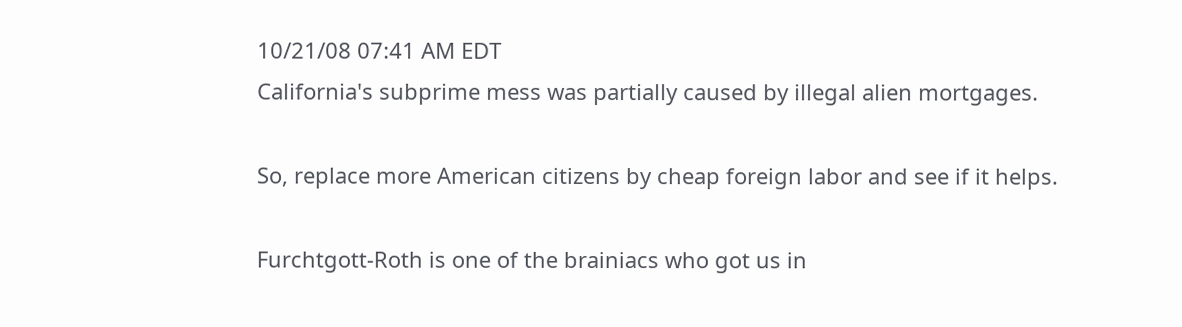10/21/08 07:41 AM EDT
California's subprime mess was partially caused by illegal alien mortgages.

So, replace more American citizens by cheap foreign labor and see if it helps.

Furchtgott-Roth is one of the brainiacs who got us in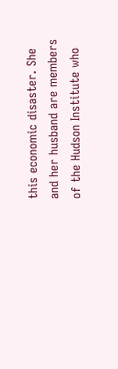this economic disaster. She and her husband are members of the Hudson Institute who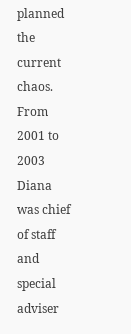planned the current chaos. From 2001 to 2003 Diana was chief of staff and special adviser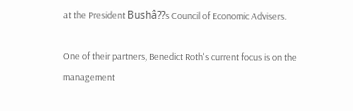at the President Bushâ??s Council of Economic Advisers.

One of their partners, Benedict Roth's current focus is on the management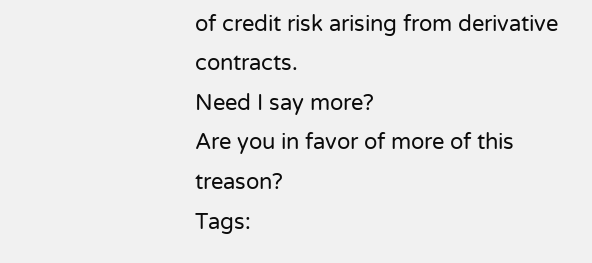of credit risk arising from derivative contracts.
Need I say more?
Are you in favor of more of this treason?
Tags: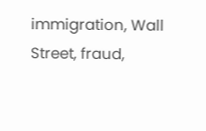immigration, Wall Street, fraud,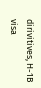dirivitives, H-1B visa